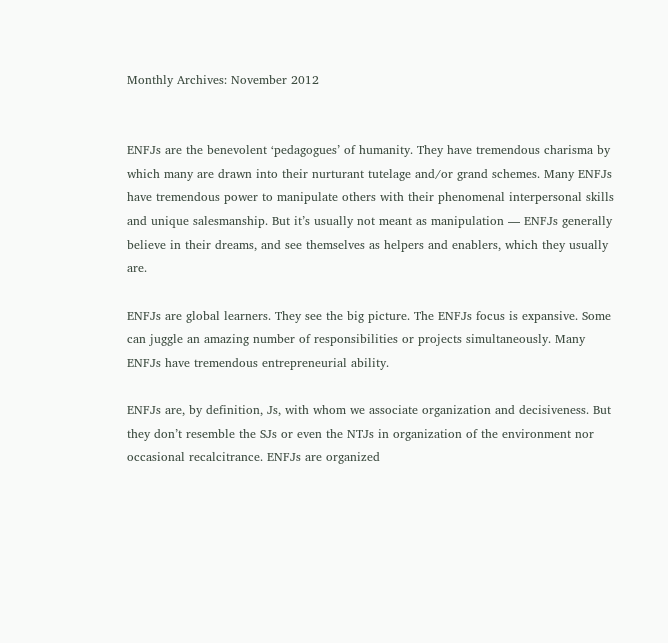Monthly Archives: November 2012


ENFJs are the benevolent ‘pedagogues’ of humanity. They have tremendous charisma by which many are drawn into their nurturant tutelage and/or grand schemes. Many ENFJs have tremendous power to manipulate others with their phenomenal interpersonal skills and unique salesmanship. But it’s usually not meant as manipulation — ENFJs generally believe in their dreams, and see themselves as helpers and enablers, which they usually are.

ENFJs are global learners. They see the big picture. The ENFJs focus is expansive. Some can juggle an amazing number of responsibilities or projects simultaneously. Many ENFJs have tremendous entrepreneurial ability.

ENFJs are, by definition, Js, with whom we associate organization and decisiveness. But they don’t resemble the SJs or even the NTJs in organization of the environment nor occasional recalcitrance. ENFJs are organized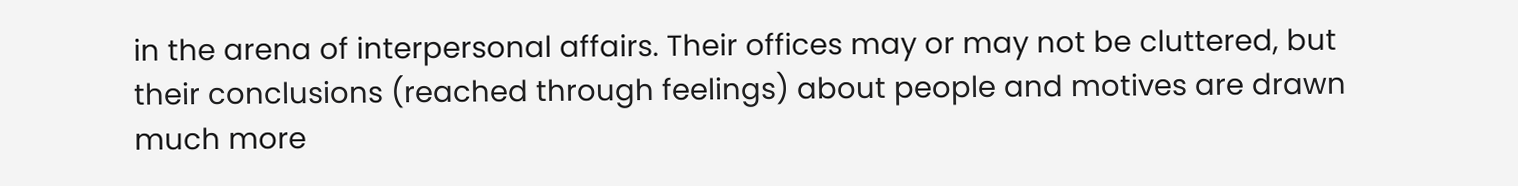in the arena of interpersonal affairs. Their offices may or may not be cluttered, but their conclusions (reached through feelings) about people and motives are drawn much more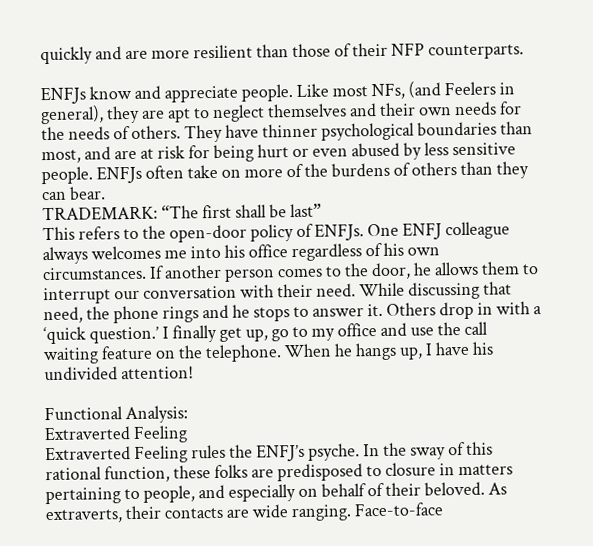quickly and are more resilient than those of their NFP counterparts.

ENFJs know and appreciate people. Like most NFs, (and Feelers in general), they are apt to neglect themselves and their own needs for the needs of others. They have thinner psychological boundaries than most, and are at risk for being hurt or even abused by less sensitive people. ENFJs often take on more of the burdens of others than they can bear.
TRADEMARK: “The first shall be last”
This refers to the open-door policy of ENFJs. One ENFJ colleague always welcomes me into his office regardless of his own circumstances. If another person comes to the door, he allows them to interrupt our conversation with their need. While discussing that need, the phone rings and he stops to answer it. Others drop in with a ‘quick question.’ I finally get up, go to my office and use the call waiting feature on the telephone. When he hangs up, I have his undivided attention!

Functional Analysis:
Extraverted Feeling
Extraverted Feeling rules the ENFJ’s psyche. In the sway of this rational function, these folks are predisposed to closure in matters pertaining to people, and especially on behalf of their beloved. As extraverts, their contacts are wide ranging. Face-to-face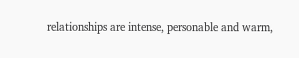relationships are intense, personable and warm,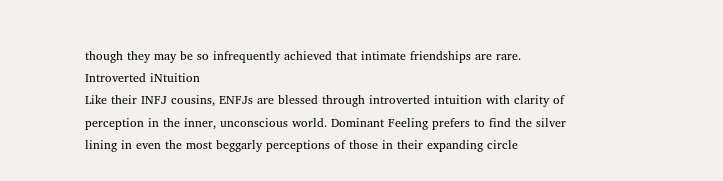though they may be so infrequently achieved that intimate friendships are rare.
Introverted iNtuition
Like their INFJ cousins, ENFJs are blessed through introverted intuition with clarity of perception in the inner, unconscious world. Dominant Feeling prefers to find the silver lining in even the most beggarly perceptions of those in their expanding circle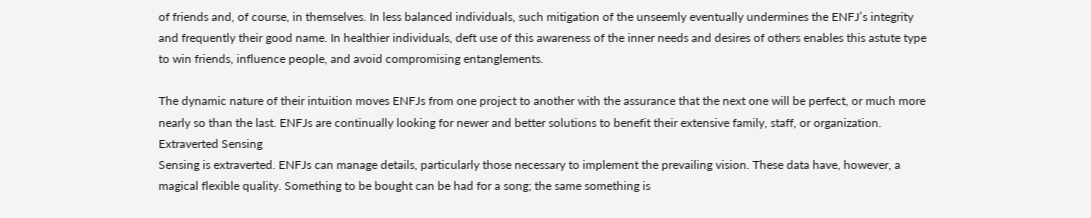of friends and, of course, in themselves. In less balanced individuals, such mitigation of the unseemly eventually undermines the ENFJ’s integrity and frequently their good name. In healthier individuals, deft use of this awareness of the inner needs and desires of others enables this astute type to win friends, influence people, and avoid compromising entanglements.

The dynamic nature of their intuition moves ENFJs from one project to another with the assurance that the next one will be perfect, or much more nearly so than the last. ENFJs are continually looking for newer and better solutions to benefit their extensive family, staff, or organization.
Extraverted Sensing
Sensing is extraverted. ENFJs can manage details, particularly those necessary to implement the prevailing vision. These data have, however, a magical flexible quality. Something to be bought can be had for a song; the same something is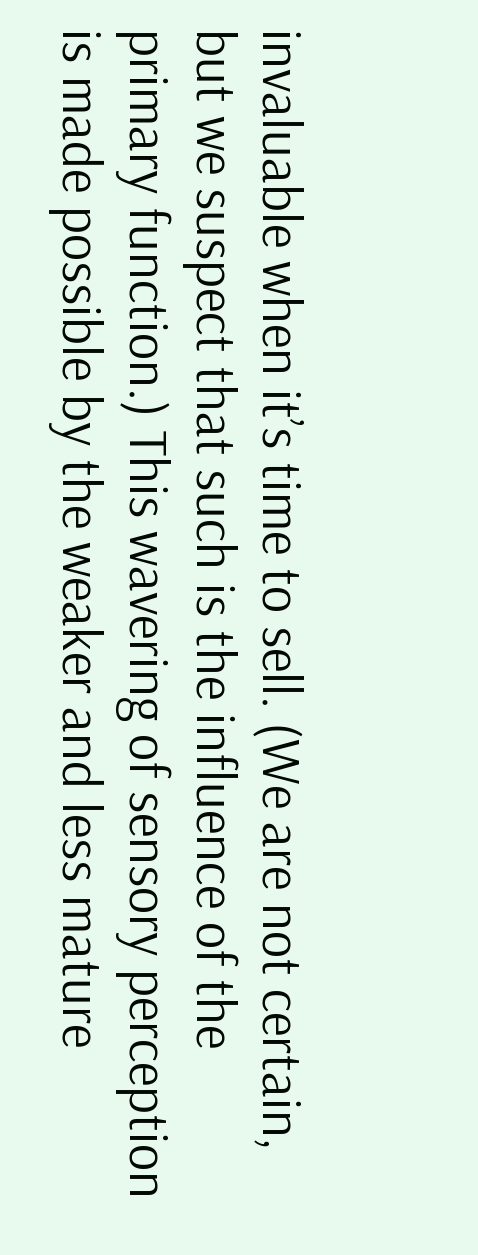invaluable when it’s time to sell. (We are not certain, but we suspect that such is the influence of the primary function.) This wavering of sensory perception is made possible by the weaker and less mature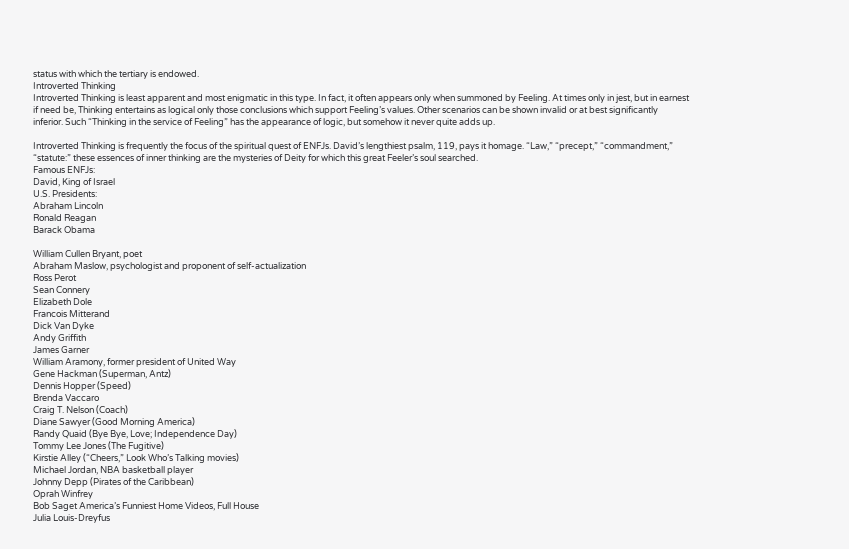status with which the tertiary is endowed.
Introverted Thinking
Introverted Thinking is least apparent and most enigmatic in this type. In fact, it often appears only when summoned by Feeling. At times only in jest, but in earnest if need be, Thinking entertains as logical only those conclusions which support Feeling’s values. Other scenarios can be shown invalid or at best significantly inferior. Such “Thinking in the service of Feeling” has the appearance of logic, but somehow it never quite adds up.

Introverted Thinking is frequently the focus of the spiritual quest of ENFJs. David’s lengthiest psalm, 119, pays it homage. “Law,” “precept,” “commandment,” “statute:” these essences of inner thinking are the mysteries of Deity for which this great Feeler’s soul searched.
Famous ENFJs:
David, King of Israel
U.S. Presidents:
Abraham Lincoln
Ronald Reagan
Barack Obama

William Cullen Bryant, poet
Abraham Maslow, psychologist and proponent of self-actualization
Ross Perot
Sean Connery
Elizabeth Dole
Francois Mitterand
Dick Van Dyke
Andy Griffith
James Garner
William Aramony, former president of United Way
Gene Hackman (Superman, Antz)
Dennis Hopper (Speed)
Brenda Vaccaro
Craig T. Nelson (Coach)
Diane Sawyer (Good Morning America)
Randy Quaid (Bye Bye, Love; Independence Day)
Tommy Lee Jones (The Fugitive)
Kirstie Alley (“Cheers,” Look Who’s Talking movies)
Michael Jordan, NBA basketball player
Johnny Depp (Pirates of the Caribbean)
Oprah Winfrey
Bob Saget America’s Funniest Home Videos, Full House
Julia Louis-Dreyfus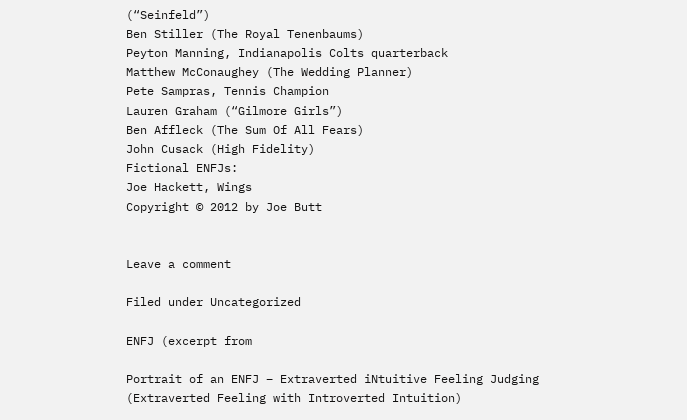(“Seinfeld”)
Ben Stiller (The Royal Tenenbaums)
Peyton Manning, Indianapolis Colts quarterback
Matthew McConaughey (The Wedding Planner)
Pete Sampras, Tennis Champion
Lauren Graham (“Gilmore Girls”)
Ben Affleck (The Sum Of All Fears)
John Cusack (High Fidelity)
Fictional ENFJs:
Joe Hackett, Wings
Copyright © 2012 by Joe Butt


Leave a comment

Filed under Uncategorized

ENFJ (excerpt from

Portrait of an ENFJ – Extraverted iNtuitive Feeling Judging
(Extraverted Feeling with Introverted Intuition)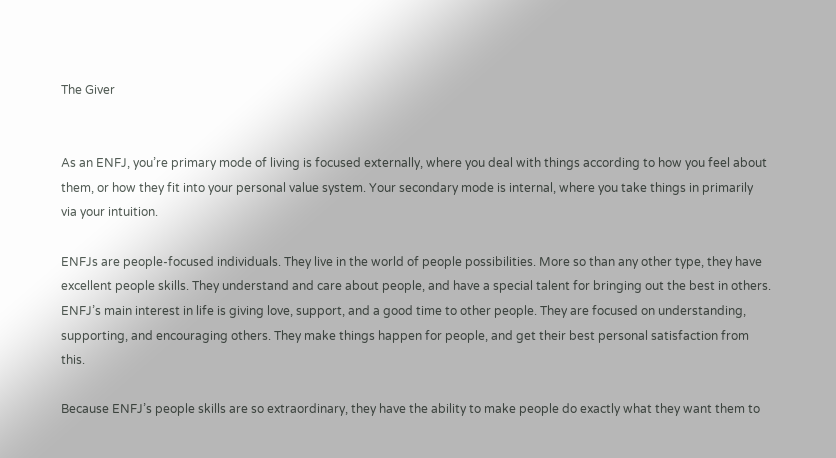The Giver


As an ENFJ, you’re primary mode of living is focused externally, where you deal with things according to how you feel about them, or how they fit into your personal value system. Your secondary mode is internal, where you take things in primarily via your intuition.

ENFJs are people-focused individuals. They live in the world of people possibilities. More so than any other type, they have excellent people skills. They understand and care about people, and have a special talent for bringing out the best in others. ENFJ’s main interest in life is giving love, support, and a good time to other people. They are focused on understanding, supporting, and encouraging others. They make things happen for people, and get their best personal satisfaction from this.

Because ENFJ’s people skills are so extraordinary, they have the ability to make people do exactly what they want them to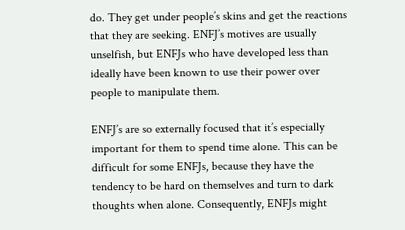do. They get under people’s skins and get the reactions that they are seeking. ENFJ’s motives are usually unselfish, but ENFJs who have developed less than ideally have been known to use their power over people to manipulate them.

ENFJ’s are so externally focused that it’s especially important for them to spend time alone. This can be difficult for some ENFJs, because they have the tendency to be hard on themselves and turn to dark thoughts when alone. Consequently, ENFJs might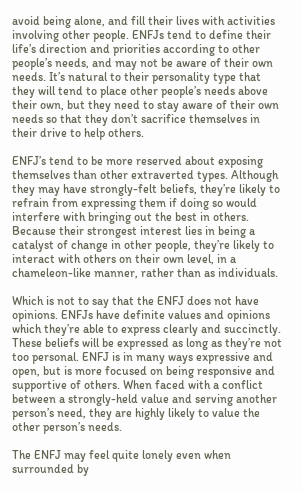avoid being alone, and fill their lives with activities involving other people. ENFJs tend to define their life’s direction and priorities according to other people’s needs, and may not be aware of their own needs. It’s natural to their personality type that they will tend to place other people’s needs above their own, but they need to stay aware of their own needs so that they don’t sacrifice themselves in their drive to help others.

ENFJ’s tend to be more reserved about exposing themselves than other extraverted types. Although they may have strongly-felt beliefs, they’re likely to refrain from expressing them if doing so would interfere with bringing out the best in others. Because their strongest interest lies in being a catalyst of change in other people, they’re likely to interact with others on their own level, in a chameleon-like manner, rather than as individuals.

Which is not to say that the ENFJ does not have opinions. ENFJs have definite values and opinions which they’re able to express clearly and succinctly. These beliefs will be expressed as long as they’re not too personal. ENFJ is in many ways expressive and open, but is more focused on being responsive and supportive of others. When faced with a conflict between a strongly-held value and serving another person’s need, they are highly likely to value the other person’s needs.

The ENFJ may feel quite lonely even when surrounded by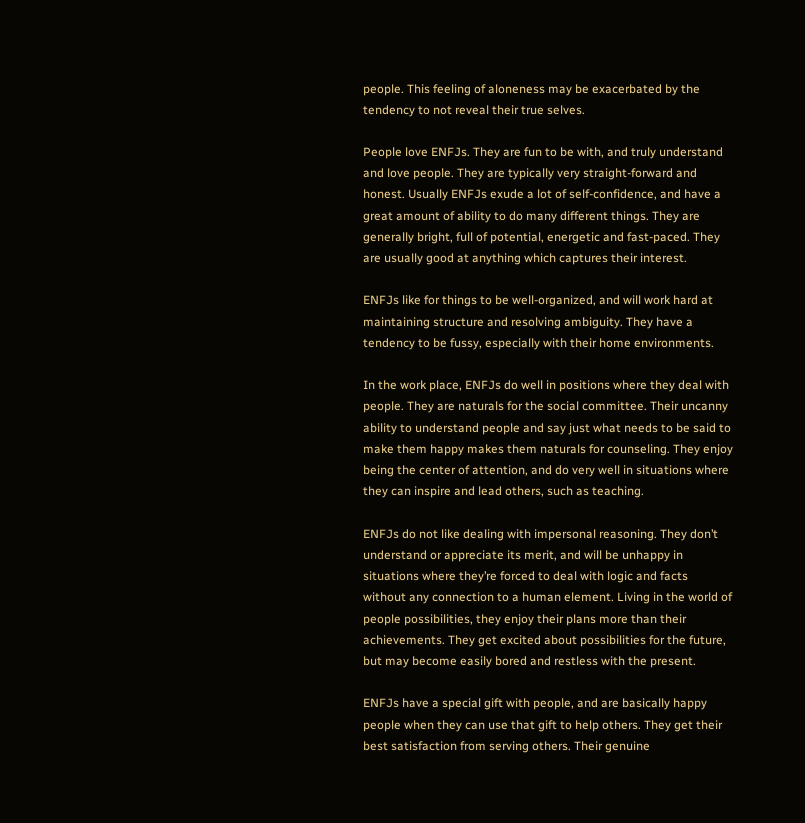people. This feeling of aloneness may be exacerbated by the tendency to not reveal their true selves.

People love ENFJs. They are fun to be with, and truly understand and love people. They are typically very straight-forward and honest. Usually ENFJs exude a lot of self-confidence, and have a great amount of ability to do many different things. They are generally bright, full of potential, energetic and fast-paced. They are usually good at anything which captures their interest.

ENFJs like for things to be well-organized, and will work hard at maintaining structure and resolving ambiguity. They have a tendency to be fussy, especially with their home environments.

In the work place, ENFJs do well in positions where they deal with people. They are naturals for the social committee. Their uncanny ability to understand people and say just what needs to be said to make them happy makes them naturals for counseling. They enjoy being the center of attention, and do very well in situations where they can inspire and lead others, such as teaching.

ENFJs do not like dealing with impersonal reasoning. They don’t understand or appreciate its merit, and will be unhappy in situations where they’re forced to deal with logic and facts without any connection to a human element. Living in the world of people possibilities, they enjoy their plans more than their achievements. They get excited about possibilities for the future, but may become easily bored and restless with the present.

ENFJs have a special gift with people, and are basically happy people when they can use that gift to help others. They get their best satisfaction from serving others. Their genuine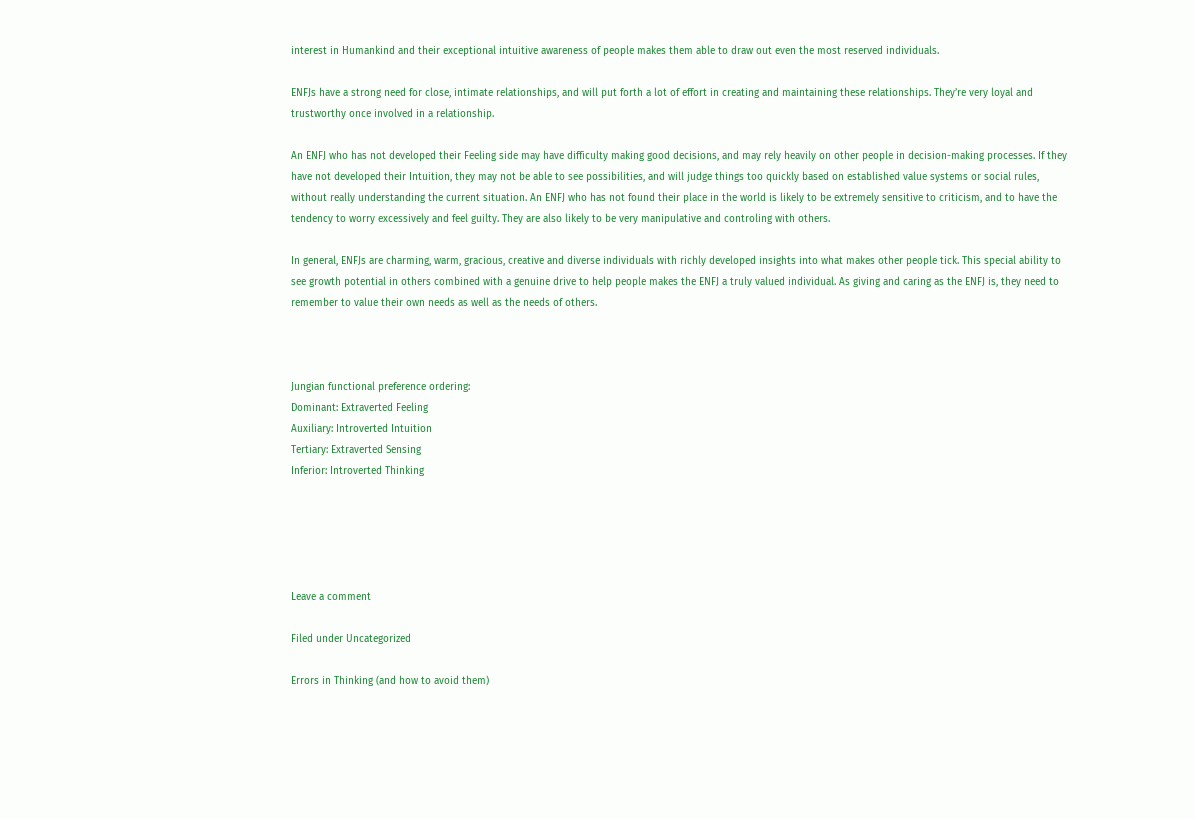interest in Humankind and their exceptional intuitive awareness of people makes them able to draw out even the most reserved individuals.

ENFJs have a strong need for close, intimate relationships, and will put forth a lot of effort in creating and maintaining these relationships. They’re very loyal and trustworthy once involved in a relationship.

An ENFJ who has not developed their Feeling side may have difficulty making good decisions, and may rely heavily on other people in decision-making processes. If they have not developed their Intuition, they may not be able to see possibilities, and will judge things too quickly based on established value systems or social rules, without really understanding the current situation. An ENFJ who has not found their place in the world is likely to be extremely sensitive to criticism, and to have the tendency to worry excessively and feel guilty. They are also likely to be very manipulative and controling with others.

In general, ENFJs are charming, warm, gracious, creative and diverse individuals with richly developed insights into what makes other people tick. This special ability to see growth potential in others combined with a genuine drive to help people makes the ENFJ a truly valued individual. As giving and caring as the ENFJ is, they need to remember to value their own needs as well as the needs of others.



Jungian functional preference ordering:
Dominant: Extraverted Feeling
Auxiliary: Introverted Intuition
Tertiary: Extraverted Sensing
Inferior: Introverted Thinking





Leave a comment

Filed under Uncategorized

Errors in Thinking (and how to avoid them)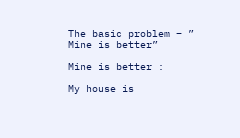The basic problem – ” Mine is better”

Mine is better :

My house is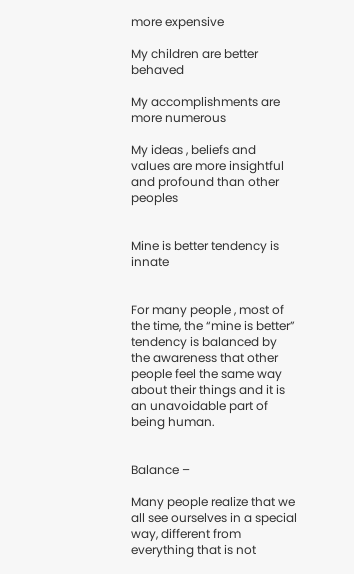more expensive

My children are better behaved

My accomplishments are more numerous

My ideas , beliefs and values are more insightful and profound than other peoples


Mine is better tendency is innate


For many people , most of the time, the “mine is better” tendency is balanced by the awareness that other people feel the same way about their things and it is an unavoidable part of being human.


Balance –

Many people realize that we all see ourselves in a special way, different from everything that is not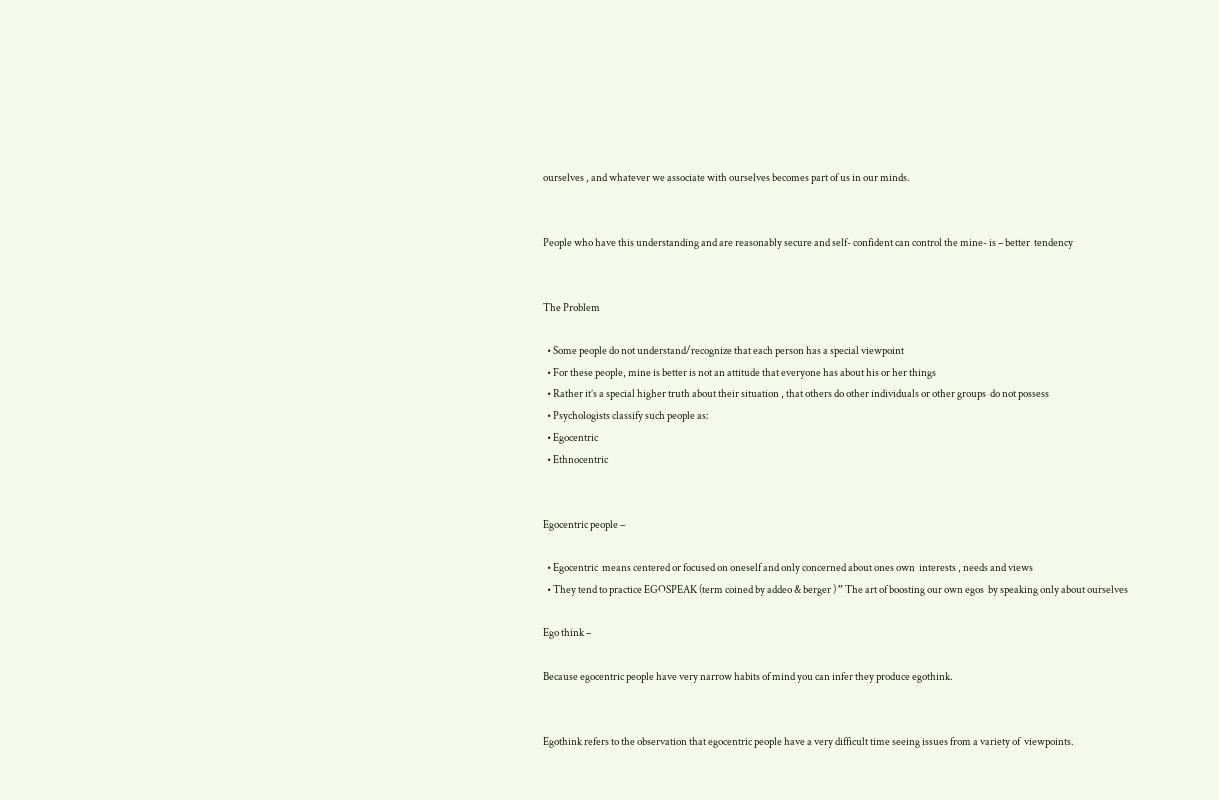ourselves , and whatever we associate with ourselves becomes part of us in our minds.


People who have this understanding and are reasonably secure and self- confident can control the mine- is – better  tendency


The Problem

  • Some people do not understand/recognize that each person has a special viewpoint
  • For these people, mine is better is not an attitude that everyone has about his or her things
  • Rather it’s a special higher truth about their situation , that others do other individuals or other groups  do not possess
  • Psychologists classify such people as:
  • Egocentric
  • Ethnocentric


Egocentric people –

  • Egocentric  means centered or focused on oneself and only concerned about ones own  interests , needs and views
  • They tend to practice EGOSPEAK (term coined by addeo & berger ) ” The art of boosting our own egos  by speaking only about ourselves

Ego think –

Because egocentric people have very narrow habits of mind you can infer they produce egothink.


Egothink refers to the observation that egocentric people have a very difficult time seeing issues from a variety of  viewpoints.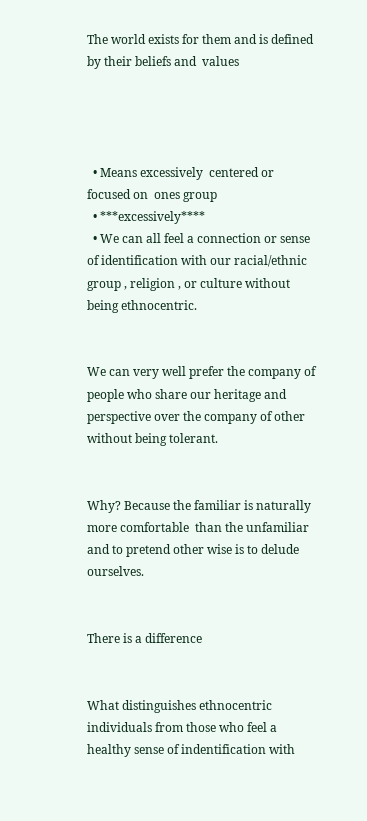The world exists for them and is defined by their beliefs and  values




  • Means excessively  centered or focused on  ones group
  • ***excessively****
  • We can all feel a connection or sense of identification with our racial/ethnic group , religion , or culture without being ethnocentric.


We can very well prefer the company of people who share our heritage and perspective over the company of other without being tolerant.


Why? Because the familiar is naturally more comfortable  than the unfamiliar and to pretend other wise is to delude ourselves.


There is a difference


What distinguishes ethnocentric  individuals from those who feel a healthy sense of indentification with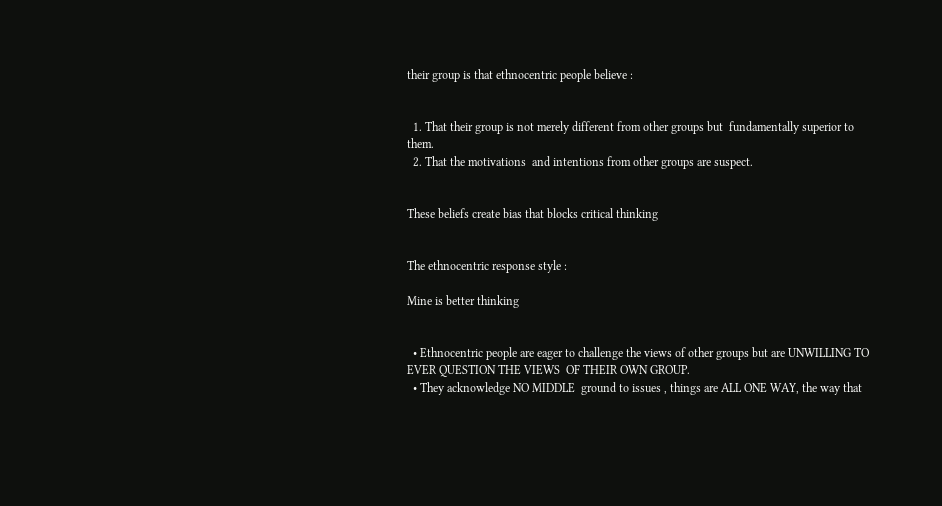their group is that ethnocentric people believe :


  1. That their group is not merely different from other groups but  fundamentally superior to them.
  2. That the motivations  and intentions from other groups are suspect.


These beliefs create bias that blocks critical thinking


The ethnocentric response style :

Mine is better thinking


  • Ethnocentric people are eager to challenge the views of other groups but are UNWILLING TO EVER QUESTION THE VIEWS  OF THEIR OWN GROUP.
  • They acknowledge NO MIDDLE  ground to issues , things are ALL ONE WAY, the way that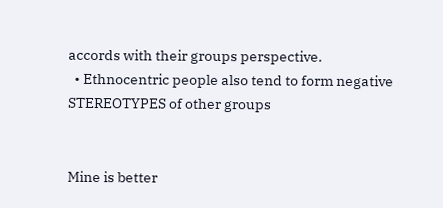accords with their groups perspective.
  • Ethnocentric people also tend to form negative STEREOTYPES of other groups


Mine is better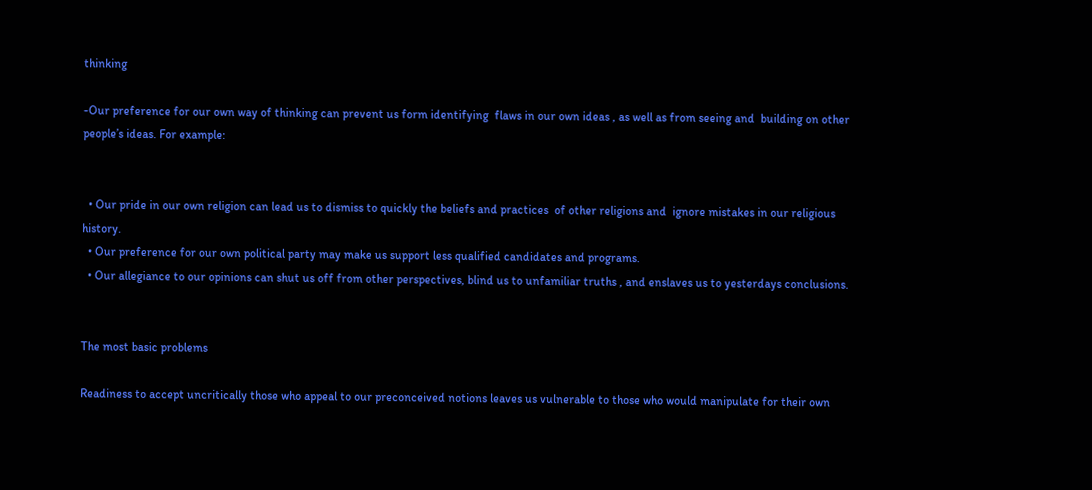thinking

-Our preference for our own way of thinking can prevent us form identifying  flaws in our own ideas , as well as from seeing and  building on other people’s ideas. For example:


  • Our pride in our own religion can lead us to dismiss to quickly the beliefs and practices  of other religions and  ignore mistakes in our religious history.
  • Our preference for our own political party may make us support less qualified candidates and programs.
  • Our allegiance to our opinions can shut us off from other perspectives, blind us to unfamiliar truths , and enslaves us to yesterdays conclusions.


The most basic problems

Readiness to accept uncritically those who appeal to our preconceived notions leaves us vulnerable to those who would manipulate for their own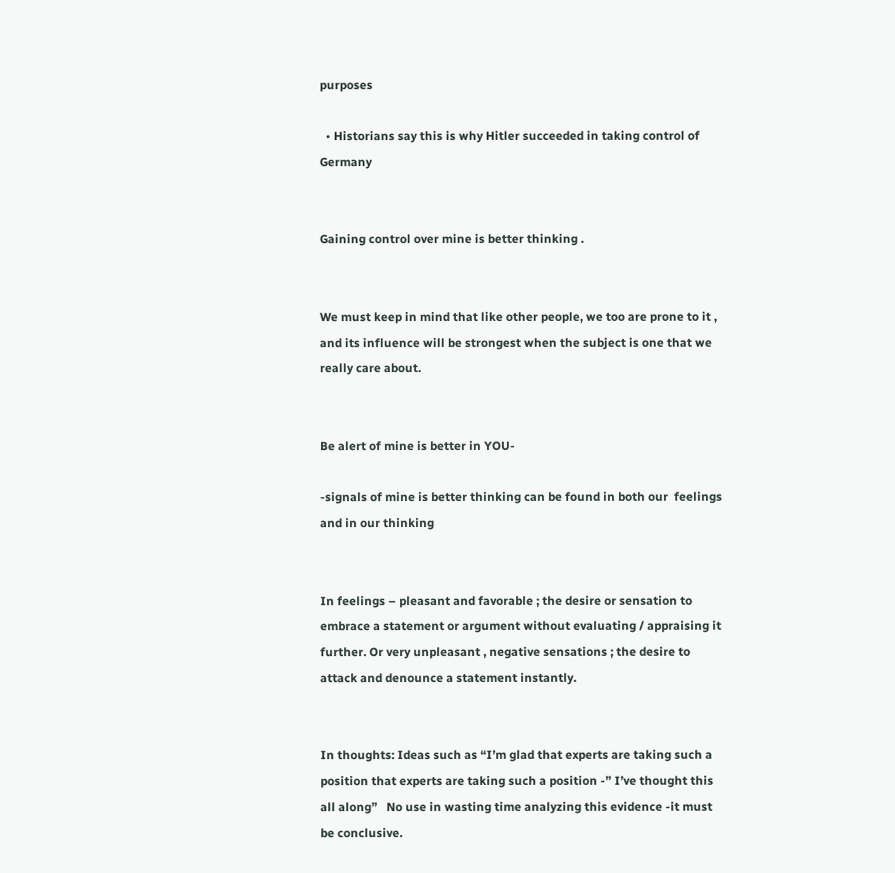purposes

  • Historians say this is why Hitler succeeded in taking control of Germany


Gaining control over mine is better thinking .


We must keep in mind that like other people, we too are prone to it , and its influence will be strongest when the subject is one that we really care about.


Be alert of mine is better in YOU-

-signals of mine is better thinking can be found in both our  feelings and in our thinking


In feelings – pleasant and favorable ; the desire or sensation to embrace a statement or argument without evaluating / appraising it further. Or very unpleasant , negative sensations ; the desire to attack and denounce a statement instantly.


In thoughts: Ideas such as “I’m glad that experts are taking such a position that experts are taking such a position -” I’ve thought this all along”   No use in wasting time analyzing this evidence -it must be conclusive.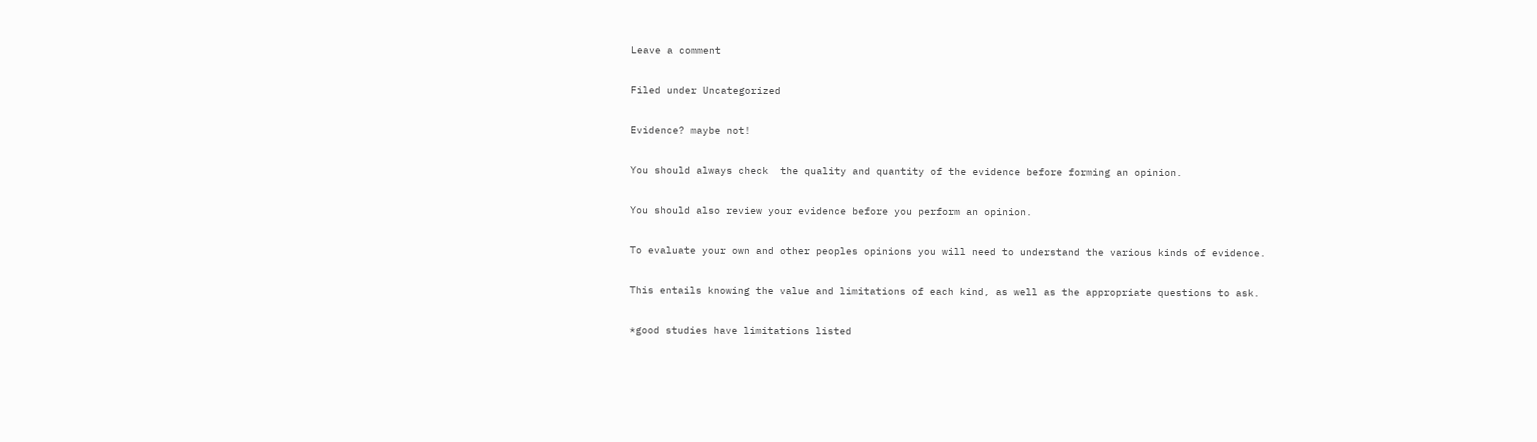Leave a comment

Filed under Uncategorized

Evidence? maybe not!

You should always check  the quality and quantity of the evidence before forming an opinion.

You should also review your evidence before you perform an opinion.

To evaluate your own and other peoples opinions you will need to understand the various kinds of evidence.

This entails knowing the value and limitations of each kind, as well as the appropriate questions to ask.

*good studies have limitations listed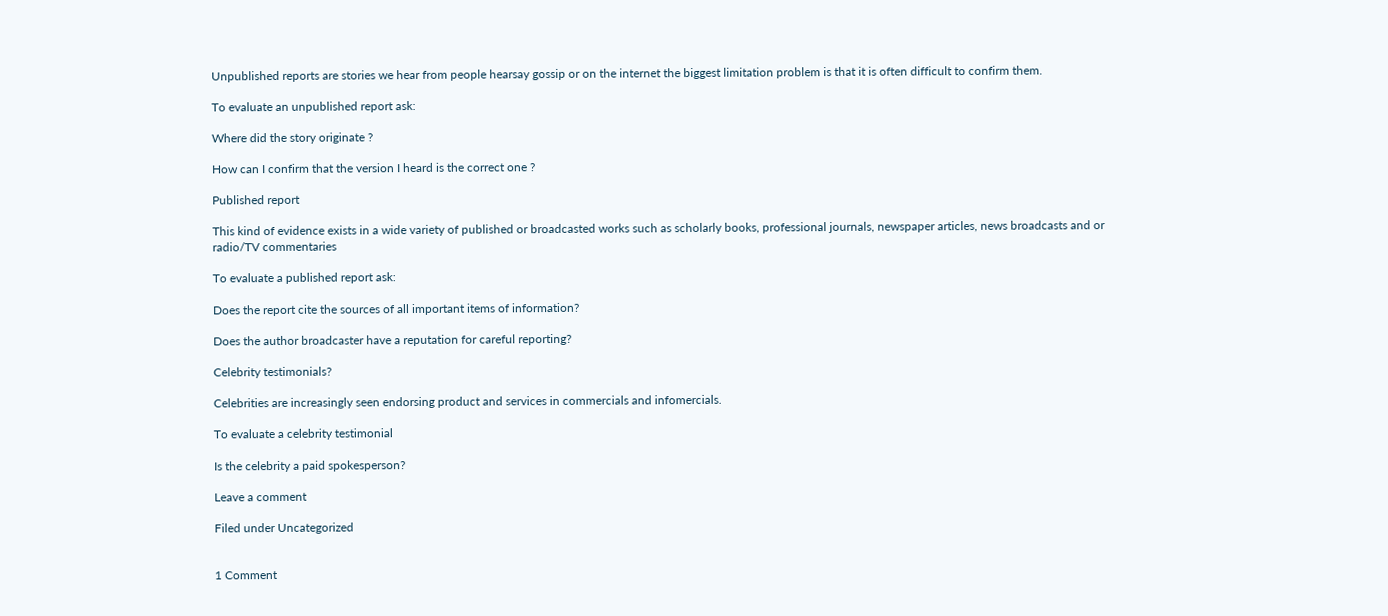Unpublished reports are stories we hear from people hearsay gossip or on the internet the biggest limitation problem is that it is often difficult to confirm them.

To evaluate an unpublished report ask:

Where did the story originate ?

How can I confirm that the version I heard is the correct one ?

Published report

This kind of evidence exists in a wide variety of published or broadcasted works such as scholarly books, professional journals, newspaper articles, news broadcasts and or radio/TV commentaries

To evaluate a published report ask:

Does the report cite the sources of all important items of information?

Does the author broadcaster have a reputation for careful reporting?

Celebrity testimonials?

Celebrities are increasingly seen endorsing product and services in commercials and infomercials.

To evaluate a celebrity testimonial

Is the celebrity a paid spokesperson?

Leave a comment

Filed under Uncategorized


1 Comment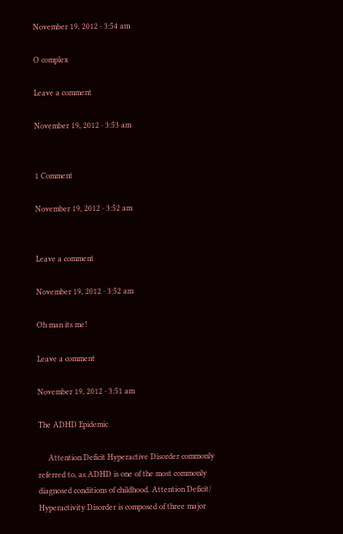November 19, 2012 · 3:54 am

O complex

Leave a comment

November 19, 2012 · 3:53 am


1 Comment

November 19, 2012 · 3:52 am


Leave a comment

November 19, 2012 · 3:52 am

Oh man its me!

Leave a comment

November 19, 2012 · 3:51 am

The ADHD Epidemic

     Attention Deficit Hyperactive Disorder commonly referred to, as ADHD is one of the most commonly diagnosed conditions of childhood. Attention Deficit/ Hyperactivity Disorder is composed of three major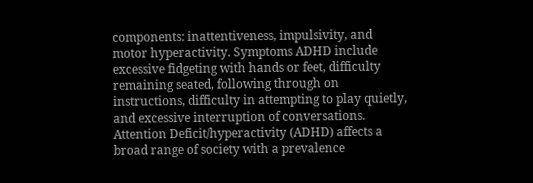components: inattentiveness, impulsivity, and motor hyperactivity. Symptoms ADHD include excessive fidgeting with hands or feet, difficulty remaining seated, following through on instructions, difficulty in attempting to play quietly, and excessive interruption of conversations. Attention Deficit/hyperactivity (ADHD) affects a broad range of society with a prevalence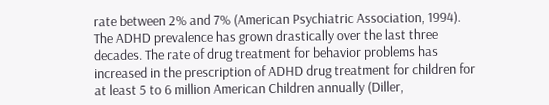rate between 2% and 7% (American Psychiatric Association, 1994). The ADHD prevalence has grown drastically over the last three decades. The rate of drug treatment for behavior problems has increased in the prescription of ADHD drug treatment for children for at least 5 to 6 million American Children annually (Diller,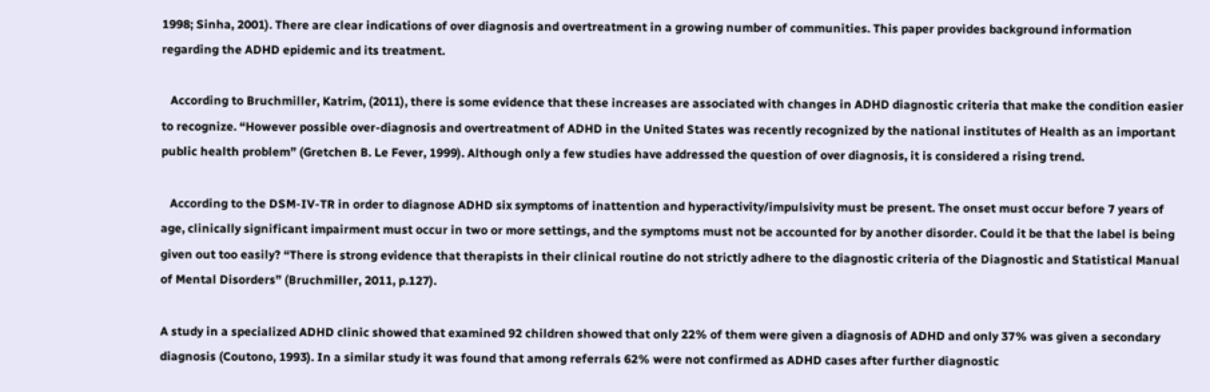1998; Sinha, 2001). There are clear indications of over diagnosis and overtreatment in a growing number of communities. This paper provides background information regarding the ADHD epidemic and its treatment.

   According to Bruchmiller, Katrim, (2011), there is some evidence that these increases are associated with changes in ADHD diagnostic criteria that make the condition easier to recognize. “However possible over-diagnosis and overtreatment of ADHD in the United States was recently recognized by the national institutes of Health as an important public health problem” (Gretchen B. Le Fever, 1999). Although only a few studies have addressed the question of over diagnosis, it is considered a rising trend.

   According to the DSM-IV-TR in order to diagnose ADHD six symptoms of inattention and hyperactivity/impulsivity must be present. The onset must occur before 7 years of age, clinically significant impairment must occur in two or more settings, and the symptoms must not be accounted for by another disorder. Could it be that the label is being given out too easily? “There is strong evidence that therapists in their clinical routine do not strictly adhere to the diagnostic criteria of the Diagnostic and Statistical Manual of Mental Disorders” (Bruchmiller, 2011, p.127).

A study in a specialized ADHD clinic showed that examined 92 children showed that only 22% of them were given a diagnosis of ADHD and only 37% was given a secondary diagnosis (Coutono, 1993). In a similar study it was found that among referrals 62% were not confirmed as ADHD cases after further diagnostic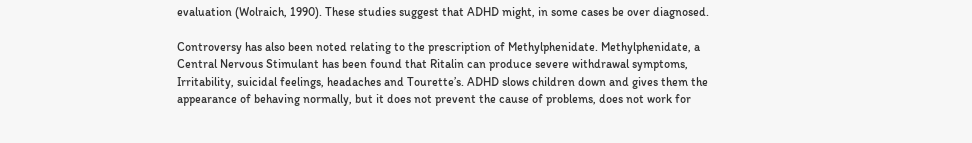evaluation (Wolraich, 1990). These studies suggest that ADHD might, in some cases be over diagnosed.

Controversy has also been noted relating to the prescription of Methylphenidate. Methylphenidate, a Central Nervous Stimulant has been found that Ritalin can produce severe withdrawal symptoms, Irritability, suicidal feelings, headaches and Tourette’s. ADHD slows children down and gives them the appearance of behaving normally, but it does not prevent the cause of problems, does not work for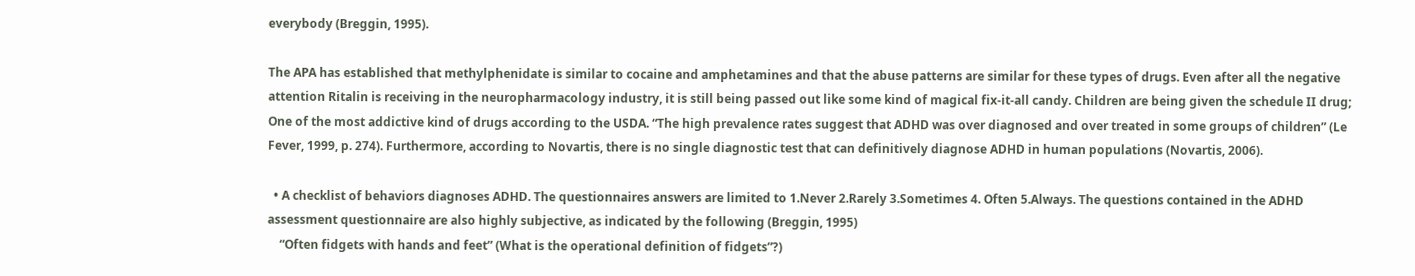everybody (Breggin, 1995).

The APA has established that methylphenidate is similar to cocaine and amphetamines and that the abuse patterns are similar for these types of drugs. Even after all the negative attention Ritalin is receiving in the neuropharmacology industry, it is still being passed out like some kind of magical fix-it-all candy. Children are being given the schedule II drug; One of the most addictive kind of drugs according to the USDA. “The high prevalence rates suggest that ADHD was over diagnosed and over treated in some groups of children” (Le Fever, 1999, p. 274). Furthermore, according to Novartis, there is no single diagnostic test that can definitively diagnose ADHD in human populations (Novartis, 2006).

  • A checklist of behaviors diagnoses ADHD. The questionnaires answers are limited to 1.Never 2.Rarely 3.Sometimes 4. Often 5.Always. The questions contained in the ADHD assessment questionnaire are also highly subjective, as indicated by the following (Breggin, 1995)
    “Often fidgets with hands and feet” (What is the operational definition of fidgets”?)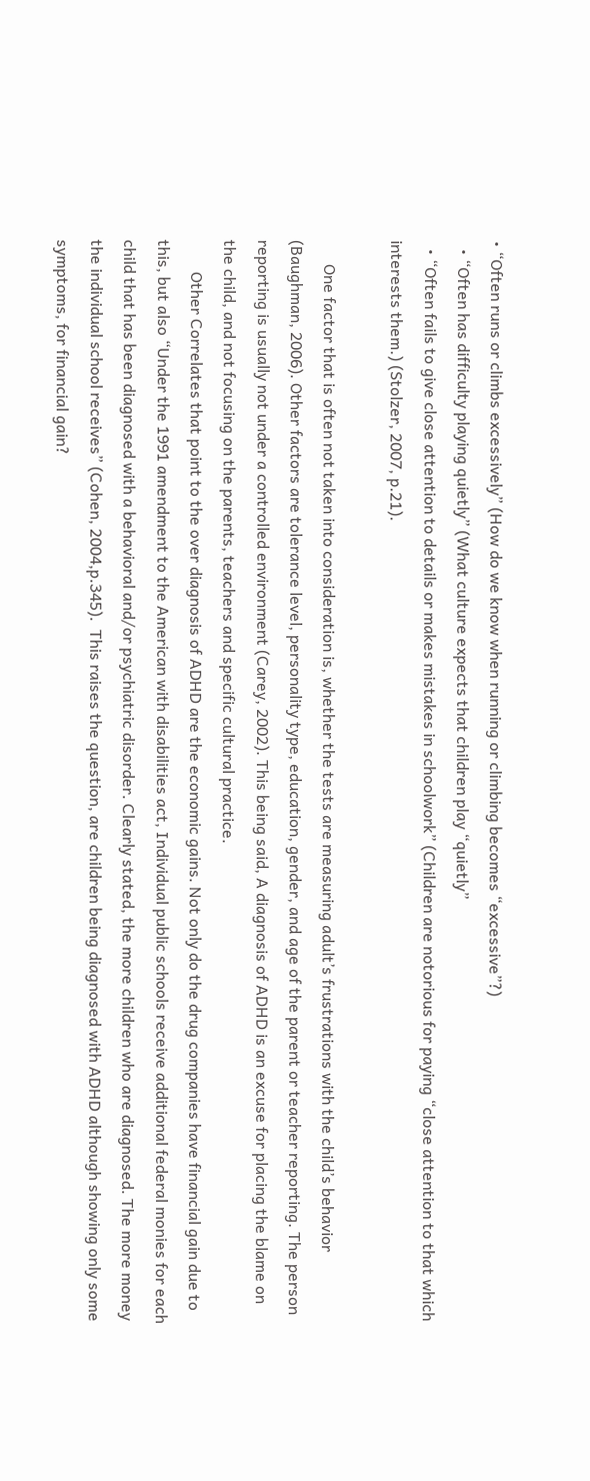• “Often runs or climbs excessively” (How do we know when running or climbing becomes “excessive”?)
  • “Often has difficulty playing quietly” (What culture expects that children play “quietly”
  • “Often fails to give close attention to details or makes mistakes in schoolwork” (Children are notorious for paying “close attention to that which interests them.) (Stolzer, 2007, p.21).

      One factor that is often not taken into consideration is, whether the tests are measuring adult’s frustrations with the child’s behavior (Baughman, 2006). Other factors are tolerance level, personality type, education, gender, and age of the parent or teacher reporting. The person reporting is usually not under a controlled environment (Carey, 2002). This being said, A diagnosis of ADHD is an excuse for placing the blame on the child, and not focusing on the parents, teachers and specific cultural practice.
        Other Correlates that point to the over diagnosis of ADHD are the economic gains. Not only do the drug companies have financial gain due to this, but also “Under the 1991 amendment to the American with disabilities act, Individual public schools receive additional federal monies for each child that has been diagnosed with a behavioral and/or psychiatric disorder. Clearly stated, the more children who are diagnosed. The more money the individual school receives” (Cohen, 2004,p.345).  This raises the question, are children being diagnosed with ADHD although showing only some symptoms, for financial gain?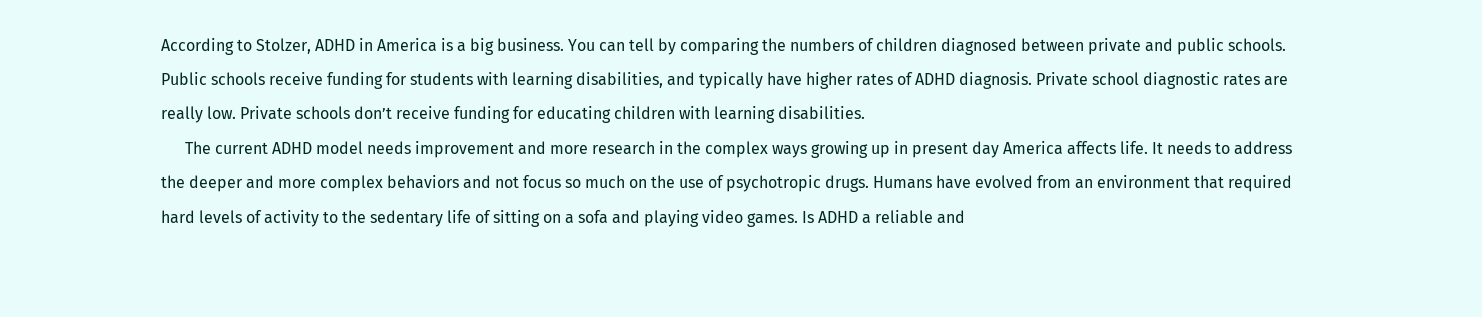According to Stolzer, ADHD in America is a big business. You can tell by comparing the numbers of children diagnosed between private and public schools. Public schools receive funding for students with learning disabilities, and typically have higher rates of ADHD diagnosis. Private school diagnostic rates are really low. Private schools don’t receive funding for educating children with learning disabilities.
      The current ADHD model needs improvement and more research in the complex ways growing up in present day America affects life. It needs to address the deeper and more complex behaviors and not focus so much on the use of psychotropic drugs. Humans have evolved from an environment that required hard levels of activity to the sedentary life of sitting on a sofa and playing video games. Is ADHD a reliable and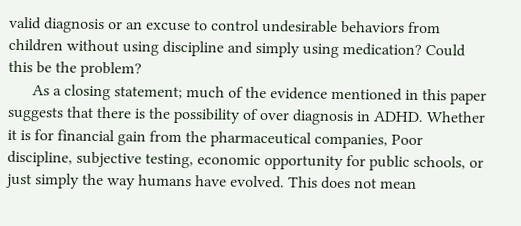valid diagnosis or an excuse to control undesirable behaviors from children without using discipline and simply using medication? Could this be the problem?
      As a closing statement; much of the evidence mentioned in this paper suggests that there is the possibility of over diagnosis in ADHD. Whether it is for financial gain from the pharmaceutical companies, Poor discipline, subjective testing, economic opportunity for public schools, or just simply the way humans have evolved. This does not mean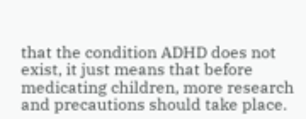that the condition ADHD does not exist, it just means that before medicating children, more research and precautions should take place.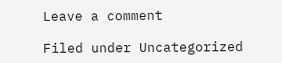Leave a comment

Filed under Uncategorized